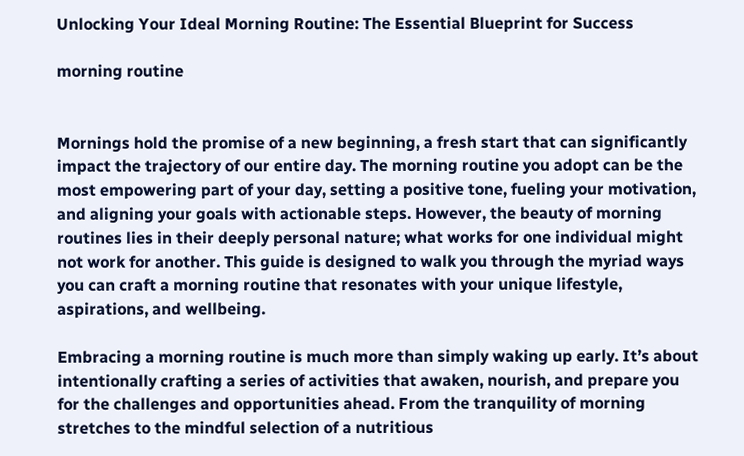Unlocking Your Ideal Morning Routine: The Essential Blueprint for Success

morning routine


Mornings hold the promise of a new beginning, a fresh start that can significantly impact the trajectory of our entire day. The morning routine you adopt can be the most empowering part of your day, setting a positive tone, fueling your motivation, and aligning your goals with actionable steps. However, the beauty of morning routines lies in their deeply personal nature; what works for one individual might not work for another. This guide is designed to walk you through the myriad ways you can craft a morning routine that resonates with your unique lifestyle, aspirations, and wellbeing.

Embracing a morning routine is much more than simply waking up early. It’s about intentionally crafting a series of activities that awaken, nourish, and prepare you for the challenges and opportunities ahead. From the tranquility of morning stretches to the mindful selection of a nutritious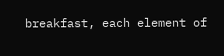breakfast, each element of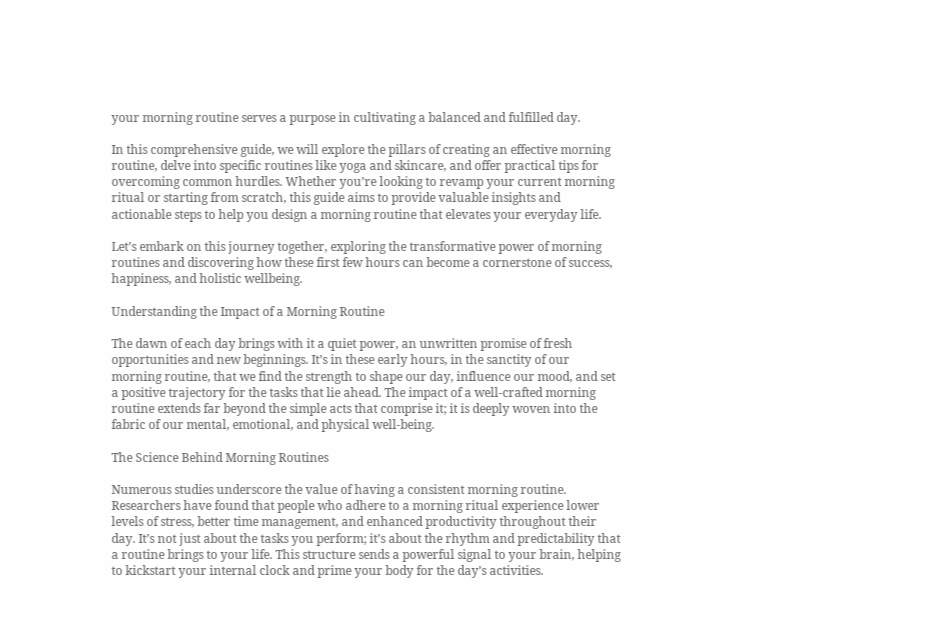your morning routine serves a purpose in cultivating a balanced and fulfilled day.

In this comprehensive guide, we will explore the pillars of creating an effective morning routine, delve into specific routines like yoga and skincare, and offer practical tips for overcoming common hurdles. Whether you’re looking to revamp your current morning ritual or starting from scratch, this guide aims to provide valuable insights and actionable steps to help you design a morning routine that elevates your everyday life.

Let’s embark on this journey together, exploring the transformative power of morning routines and discovering how these first few hours can become a cornerstone of success, happiness, and holistic wellbeing.

Understanding the Impact of a Morning Routine

The dawn of each day brings with it a quiet power, an unwritten promise of fresh opportunities and new beginnings. It’s in these early hours, in the sanctity of our morning routine, that we find the strength to shape our day, influence our mood, and set a positive trajectory for the tasks that lie ahead. The impact of a well-crafted morning routine extends far beyond the simple acts that comprise it; it is deeply woven into the fabric of our mental, emotional, and physical well-being.

The Science Behind Morning Routines

Numerous studies underscore the value of having a consistent morning routine. Researchers have found that people who adhere to a morning ritual experience lower levels of stress, better time management, and enhanced productivity throughout their day. It’s not just about the tasks you perform; it’s about the rhythm and predictability that a routine brings to your life. This structure sends a powerful signal to your brain, helping to kickstart your internal clock and prime your body for the day’s activities.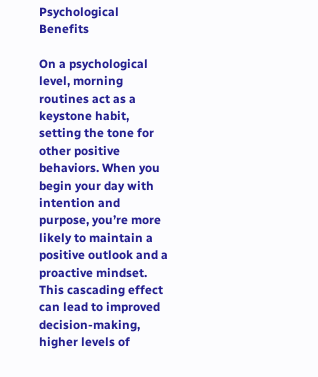Psychological Benefits

On a psychological level, morning routines act as a keystone habit, setting the tone for other positive behaviors. When you begin your day with intention and purpose, you’re more likely to maintain a positive outlook and a proactive mindset. This cascading effect can lead to improved decision-making, higher levels of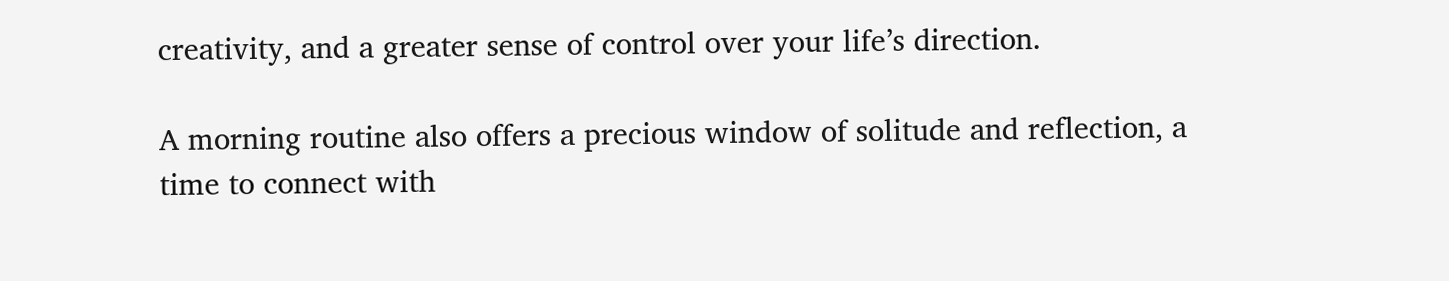creativity, and a greater sense of control over your life’s direction.

A morning routine also offers a precious window of solitude and reflection, a time to connect with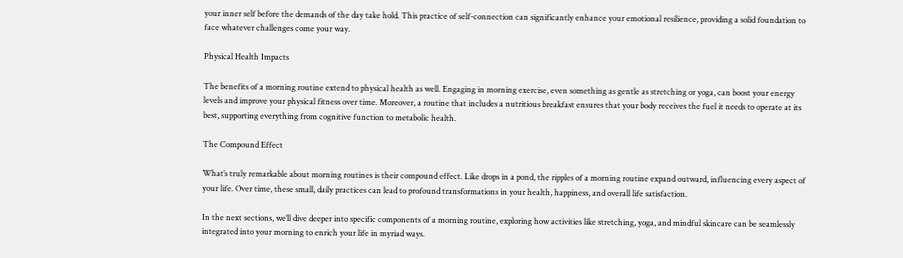your inner self before the demands of the day take hold. This practice of self-connection can significantly enhance your emotional resilience, providing a solid foundation to face whatever challenges come your way.

Physical Health Impacts

The benefits of a morning routine extend to physical health as well. Engaging in morning exercise, even something as gentle as stretching or yoga, can boost your energy levels and improve your physical fitness over time. Moreover, a routine that includes a nutritious breakfast ensures that your body receives the fuel it needs to operate at its best, supporting everything from cognitive function to metabolic health.

The Compound Effect

What’s truly remarkable about morning routines is their compound effect. Like drops in a pond, the ripples of a morning routine expand outward, influencing every aspect of your life. Over time, these small, daily practices can lead to profound transformations in your health, happiness, and overall life satisfaction.

In the next sections, we’ll dive deeper into specific components of a morning routine, exploring how activities like stretching, yoga, and mindful skincare can be seamlessly integrated into your morning to enrich your life in myriad ways.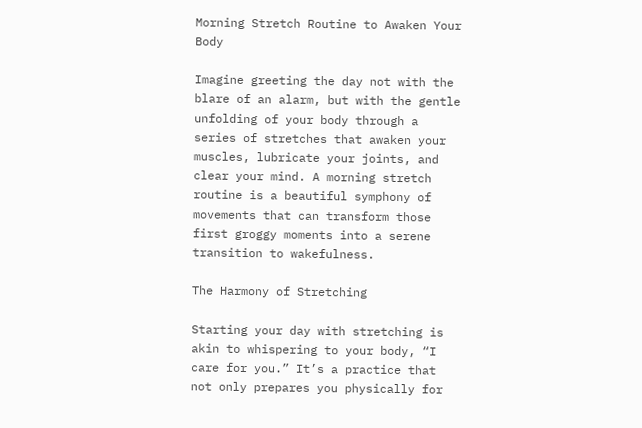Morning Stretch Routine to Awaken Your Body

Imagine greeting the day not with the blare of an alarm, but with the gentle unfolding of your body through a series of stretches that awaken your muscles, lubricate your joints, and clear your mind. A morning stretch routine is a beautiful symphony of movements that can transform those first groggy moments into a serene transition to wakefulness.

The Harmony of Stretching

Starting your day with stretching is akin to whispering to your body, “I care for you.” It’s a practice that not only prepares you physically for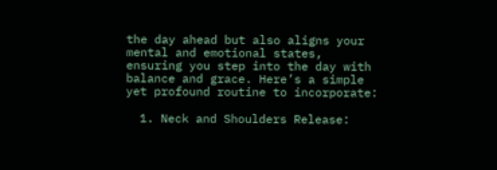the day ahead but also aligns your mental and emotional states, ensuring you step into the day with balance and grace. Here’s a simple yet profound routine to incorporate:

  1. Neck and Shoulders Release: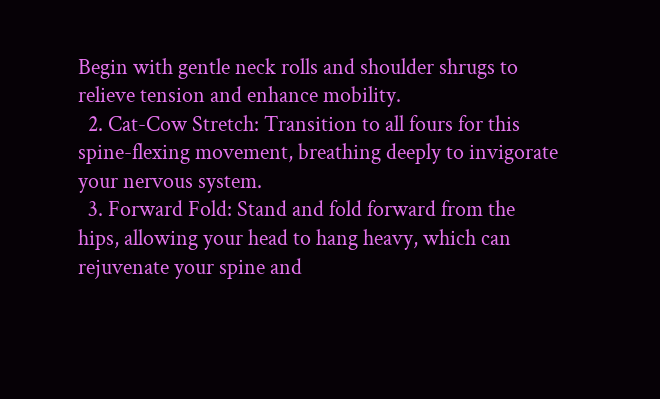Begin with gentle neck rolls and shoulder shrugs to relieve tension and enhance mobility.
  2. Cat-Cow Stretch: Transition to all fours for this spine-flexing movement, breathing deeply to invigorate your nervous system.
  3. Forward Fold: Stand and fold forward from the hips, allowing your head to hang heavy, which can rejuvenate your spine and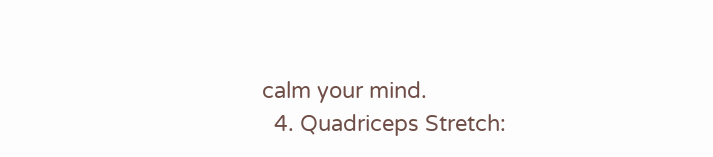calm your mind.
  4. Quadriceps Stretch: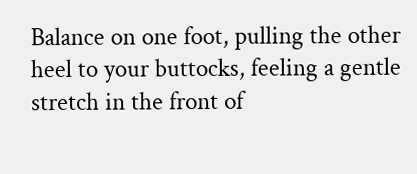Balance on one foot, pulling the other heel to your buttocks, feeling a gentle stretch in the front of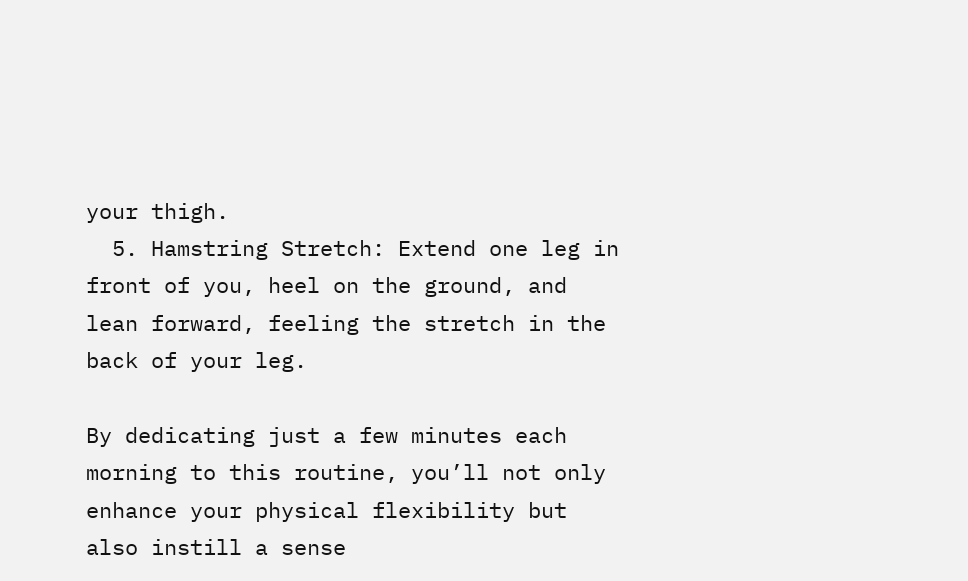your thigh.
  5. Hamstring Stretch: Extend one leg in front of you, heel on the ground, and lean forward, feeling the stretch in the back of your leg.

By dedicating just a few minutes each morning to this routine, you’ll not only enhance your physical flexibility but also instill a sense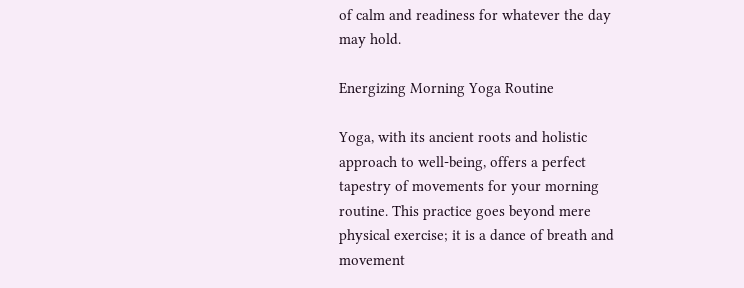of calm and readiness for whatever the day may hold.

Energizing Morning Yoga Routine

Yoga, with its ancient roots and holistic approach to well-being, offers a perfect tapestry of movements for your morning routine. This practice goes beyond mere physical exercise; it is a dance of breath and movement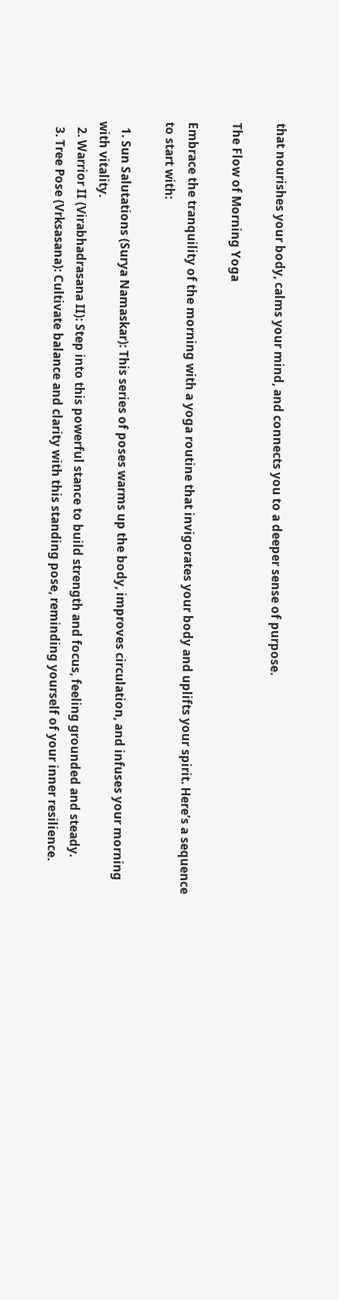that nourishes your body, calms your mind, and connects you to a deeper sense of purpose.

The Flow of Morning Yoga

Embrace the tranquility of the morning with a yoga routine that invigorates your body and uplifts your spirit. Here’s a sequence to start with:

  1. Sun Salutations (Surya Namaskar): This series of poses warms up the body, improves circulation, and infuses your morning with vitality.
  2. Warrior II (Virabhadrasana II): Step into this powerful stance to build strength and focus, feeling grounded and steady.
  3. Tree Pose (Vrksasana): Cultivate balance and clarity with this standing pose, reminding yourself of your inner resilience.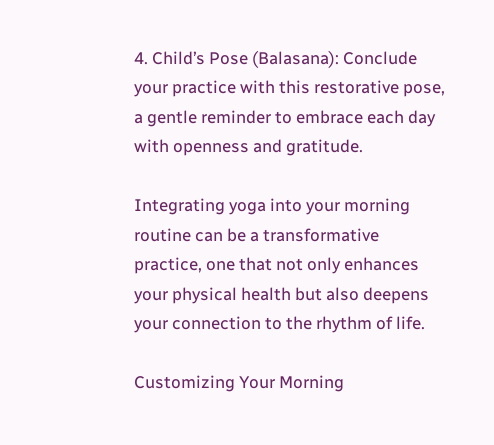4. Child’s Pose (Balasana): Conclude your practice with this restorative pose, a gentle reminder to embrace each day with openness and gratitude.

Integrating yoga into your morning routine can be a transformative practice, one that not only enhances your physical health but also deepens your connection to the rhythm of life.

Customizing Your Morning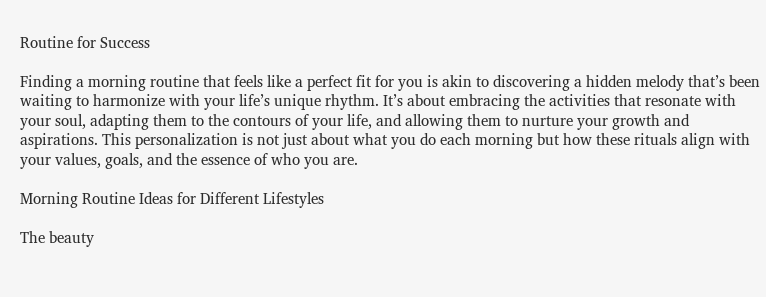Routine for Success

Finding a morning routine that feels like a perfect fit for you is akin to discovering a hidden melody that’s been waiting to harmonize with your life’s unique rhythm. It’s about embracing the activities that resonate with your soul, adapting them to the contours of your life, and allowing them to nurture your growth and aspirations. This personalization is not just about what you do each morning but how these rituals align with your values, goals, and the essence of who you are.

Morning Routine Ideas for Different Lifestyles

The beauty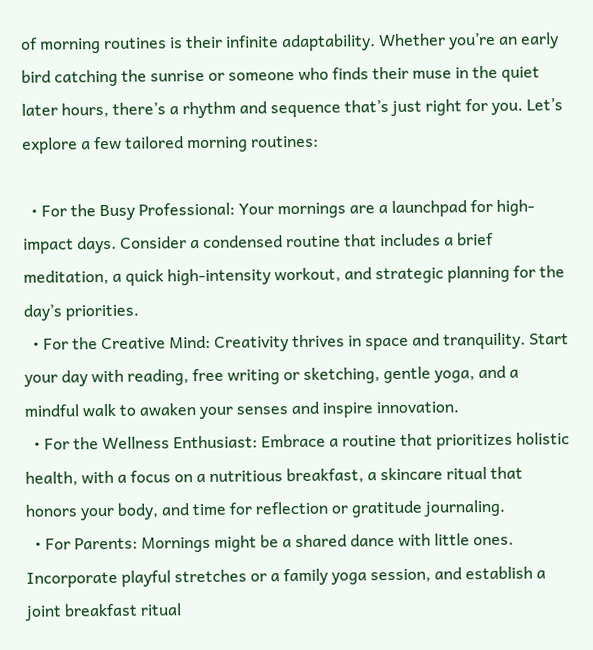of morning routines is their infinite adaptability. Whether you’re an early bird catching the sunrise or someone who finds their muse in the quiet later hours, there’s a rhythm and sequence that’s just right for you. Let’s explore a few tailored morning routines:

  • For the Busy Professional: Your mornings are a launchpad for high-impact days. Consider a condensed routine that includes a brief meditation, a quick high-intensity workout, and strategic planning for the day’s priorities.
  • For the Creative Mind: Creativity thrives in space and tranquility. Start your day with reading, free writing or sketching, gentle yoga, and a mindful walk to awaken your senses and inspire innovation.
  • For the Wellness Enthusiast: Embrace a routine that prioritizes holistic health, with a focus on a nutritious breakfast, a skincare ritual that honors your body, and time for reflection or gratitude journaling.
  • For Parents: Mornings might be a shared dance with little ones. Incorporate playful stretches or a family yoga session, and establish a joint breakfast ritual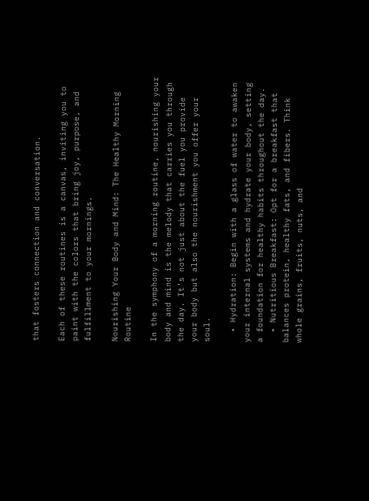that fosters connection and conversation.

Each of these routines is a canvas, inviting you to paint with the colors that bring joy, purpose, and fulfillment to your mornings.

Nourishing Your Body and Mind: The Healthy Morning Routine

In the symphony of a morning routine, nourishing your body and mind is the melody that carries you through the day. It’s not just about the fuel you provide your body but also the nourishment you offer your soul.

  • Hydration: Begin with a glass of water to awaken your internal systems and hydrate your body, setting a foundation for healthy habits throughout the day.
  • Nutritious Breakfast: Opt for a breakfast that balances protein, healthy fats, and fibers. Think whole grains, fruits, nuts, and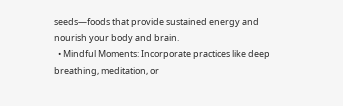seeds—foods that provide sustained energy and nourish your body and brain.
  • Mindful Moments: Incorporate practices like deep breathing, meditation, or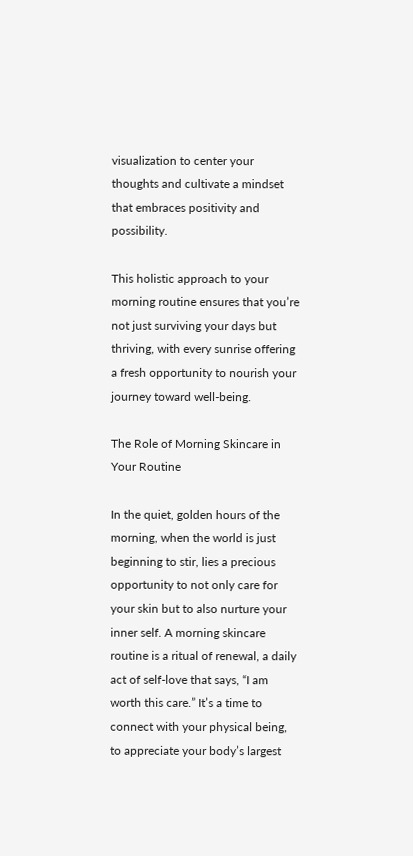visualization to center your thoughts and cultivate a mindset that embraces positivity and possibility.

This holistic approach to your morning routine ensures that you’re not just surviving your days but thriving, with every sunrise offering a fresh opportunity to nourish your journey toward well-being.

The Role of Morning Skincare in Your Routine

In the quiet, golden hours of the morning, when the world is just beginning to stir, lies a precious opportunity to not only care for your skin but to also nurture your inner self. A morning skincare routine is a ritual of renewal, a daily act of self-love that says, “I am worth this care.” It’s a time to connect with your physical being, to appreciate your body’s largest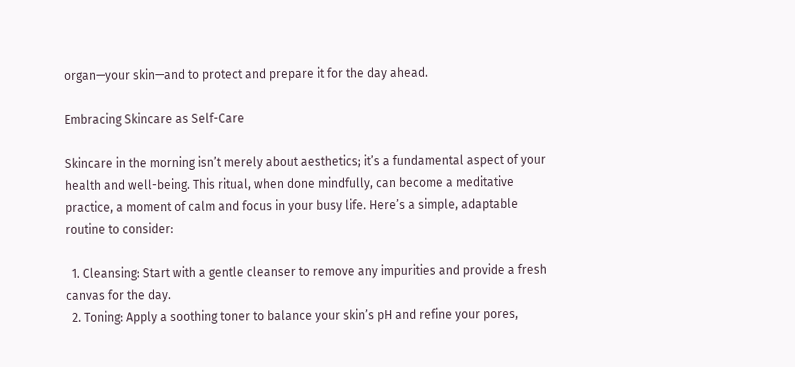organ—your skin—and to protect and prepare it for the day ahead.

Embracing Skincare as Self-Care

Skincare in the morning isn’t merely about aesthetics; it’s a fundamental aspect of your health and well-being. This ritual, when done mindfully, can become a meditative practice, a moment of calm and focus in your busy life. Here’s a simple, adaptable routine to consider:

  1. Cleansing: Start with a gentle cleanser to remove any impurities and provide a fresh canvas for the day.
  2. Toning: Apply a soothing toner to balance your skin’s pH and refine your pores,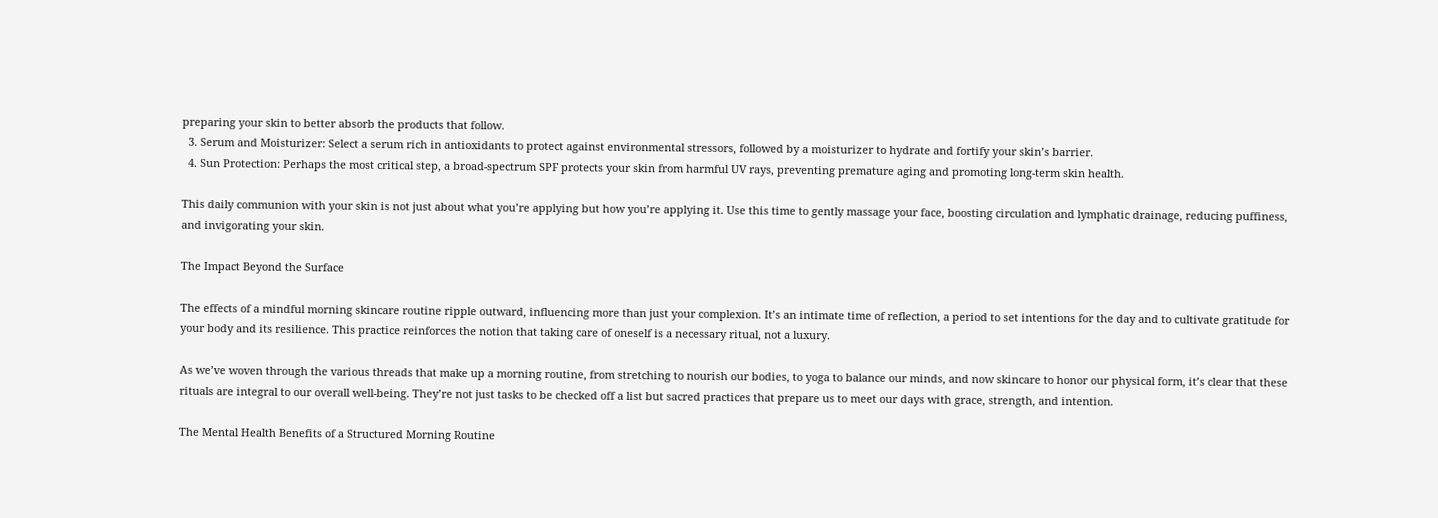preparing your skin to better absorb the products that follow.
  3. Serum and Moisturizer: Select a serum rich in antioxidants to protect against environmental stressors, followed by a moisturizer to hydrate and fortify your skin’s barrier.
  4. Sun Protection: Perhaps the most critical step, a broad-spectrum SPF protects your skin from harmful UV rays, preventing premature aging and promoting long-term skin health.

This daily communion with your skin is not just about what you’re applying but how you’re applying it. Use this time to gently massage your face, boosting circulation and lymphatic drainage, reducing puffiness, and invigorating your skin.

The Impact Beyond the Surface

The effects of a mindful morning skincare routine ripple outward, influencing more than just your complexion. It’s an intimate time of reflection, a period to set intentions for the day and to cultivate gratitude for your body and its resilience. This practice reinforces the notion that taking care of oneself is a necessary ritual, not a luxury.

As we’ve woven through the various threads that make up a morning routine, from stretching to nourish our bodies, to yoga to balance our minds, and now skincare to honor our physical form, it’s clear that these rituals are integral to our overall well-being. They’re not just tasks to be checked off a list but sacred practices that prepare us to meet our days with grace, strength, and intention.

The Mental Health Benefits of a Structured Morning Routine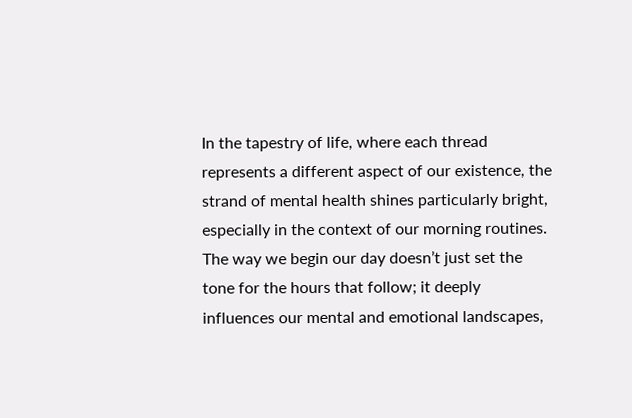In the tapestry of life, where each thread represents a different aspect of our existence, the strand of mental health shines particularly bright, especially in the context of our morning routines. The way we begin our day doesn’t just set the tone for the hours that follow; it deeply influences our mental and emotional landscapes,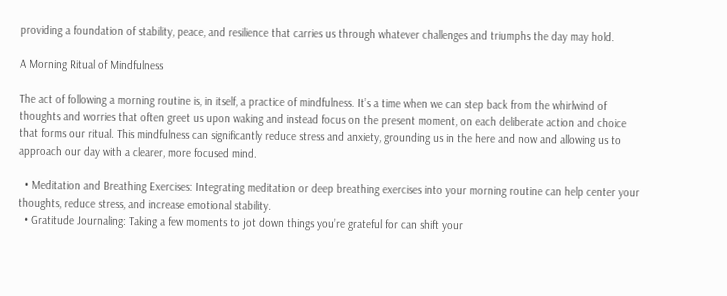providing a foundation of stability, peace, and resilience that carries us through whatever challenges and triumphs the day may hold.

A Morning Ritual of Mindfulness

The act of following a morning routine is, in itself, a practice of mindfulness. It’s a time when we can step back from the whirlwind of thoughts and worries that often greet us upon waking and instead focus on the present moment, on each deliberate action and choice that forms our ritual. This mindfulness can significantly reduce stress and anxiety, grounding us in the here and now and allowing us to approach our day with a clearer, more focused mind.

  • Meditation and Breathing Exercises: Integrating meditation or deep breathing exercises into your morning routine can help center your thoughts, reduce stress, and increase emotional stability.
  • Gratitude Journaling: Taking a few moments to jot down things you’re grateful for can shift your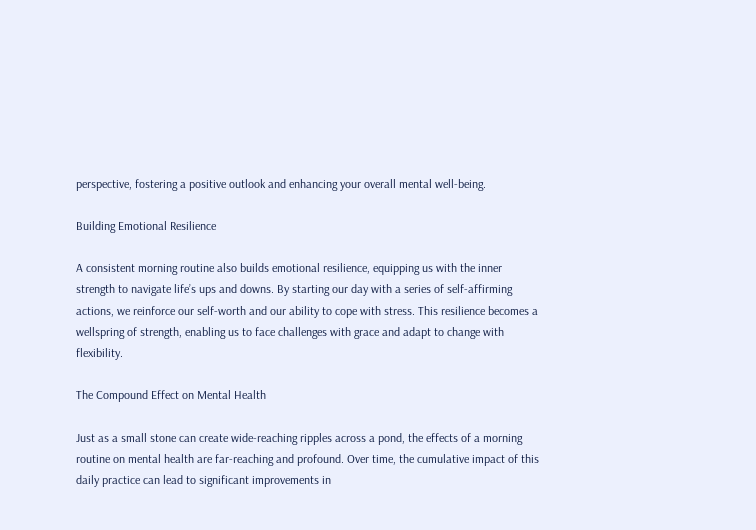perspective, fostering a positive outlook and enhancing your overall mental well-being.

Building Emotional Resilience

A consistent morning routine also builds emotional resilience, equipping us with the inner strength to navigate life’s ups and downs. By starting our day with a series of self-affirming actions, we reinforce our self-worth and our ability to cope with stress. This resilience becomes a wellspring of strength, enabling us to face challenges with grace and adapt to change with flexibility.

The Compound Effect on Mental Health

Just as a small stone can create wide-reaching ripples across a pond, the effects of a morning routine on mental health are far-reaching and profound. Over time, the cumulative impact of this daily practice can lead to significant improvements in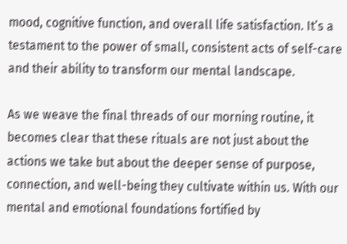mood, cognitive function, and overall life satisfaction. It’s a testament to the power of small, consistent acts of self-care and their ability to transform our mental landscape.

As we weave the final threads of our morning routine, it becomes clear that these rituals are not just about the actions we take but about the deeper sense of purpose, connection, and well-being they cultivate within us. With our mental and emotional foundations fortified by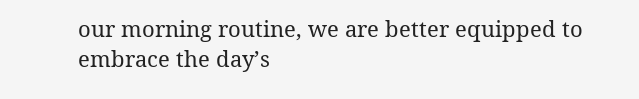our morning routine, we are better equipped to embrace the day’s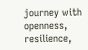journey with openness, resilience,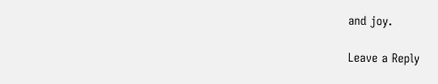and joy.

Leave a Reply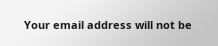Your email address will not be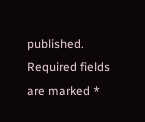published. Required fields are marked *